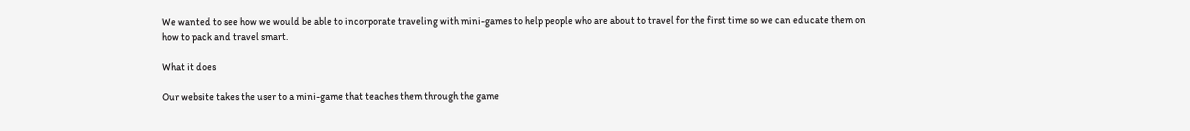We wanted to see how we would be able to incorporate traveling with mini-games to help people who are about to travel for the first time so we can educate them on how to pack and travel smart.

What it does

Our website takes the user to a mini-game that teaches them through the game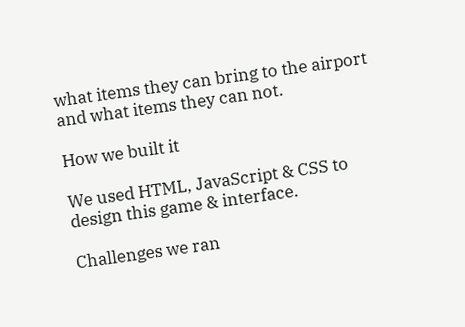what items they can bring to the airport and what items they can not.

How we built it

We used HTML, JavaScript & CSS to design this game & interface.

Challenges we ran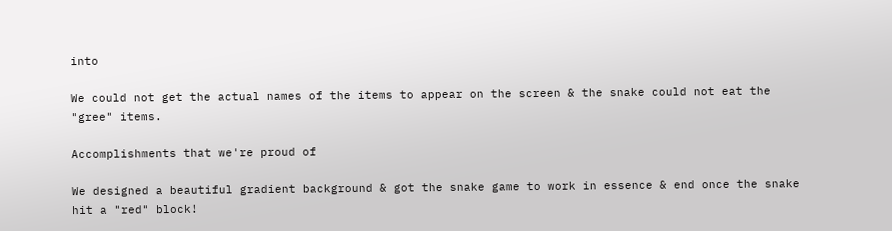into

We could not get the actual names of the items to appear on the screen & the snake could not eat the "gree" items.

Accomplishments that we're proud of

We designed a beautiful gradient background & got the snake game to work in essence & end once the snake hit a "red" block!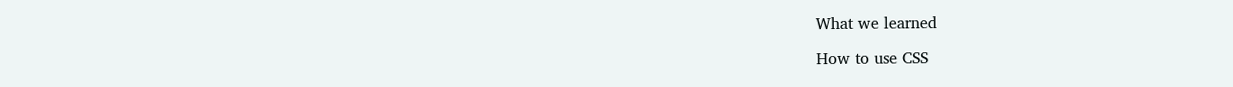What we learned

How to use CSS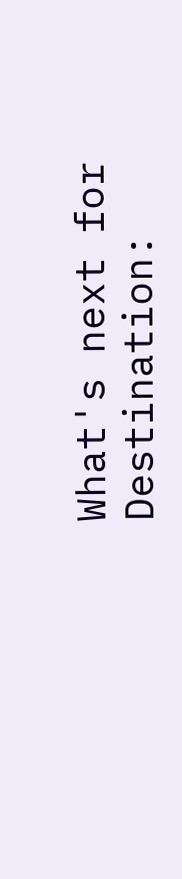What's next for Destination: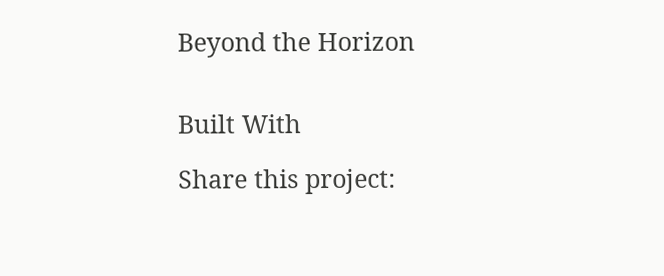Beyond the Horizon


Built With

Share this project: